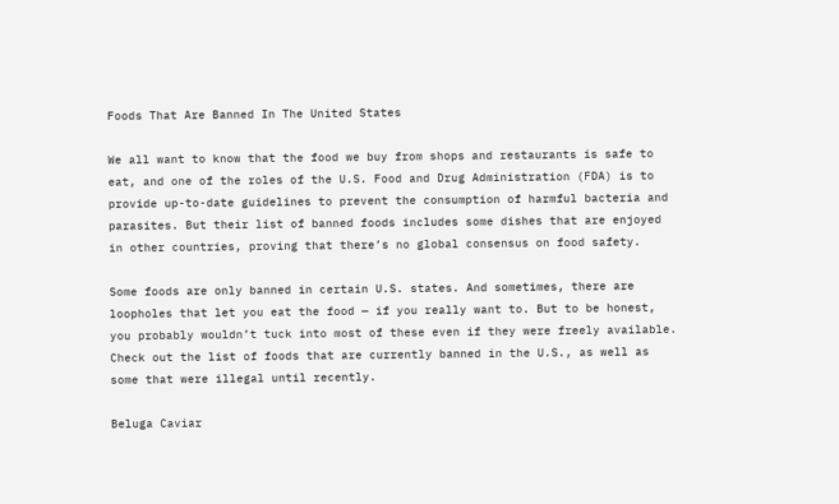Foods That Are Banned In The United States

We all want to know that the food we buy from shops and restaurants is safe to eat, and one of the roles of the U.S. Food and Drug Administration (FDA) is to provide up-to-date guidelines to prevent the consumption of harmful bacteria and parasites. But their list of banned foods includes some dishes that are enjoyed in other countries, proving that there’s no global consensus on food safety.

Some foods are only banned in certain U.S. states. And sometimes, there are loopholes that let you eat the food — if you really want to. But to be honest, you probably wouldn’t tuck into most of these even if they were freely available. Check out the list of foods that are currently banned in the U.S., as well as some that were illegal until recently.

Beluga Caviar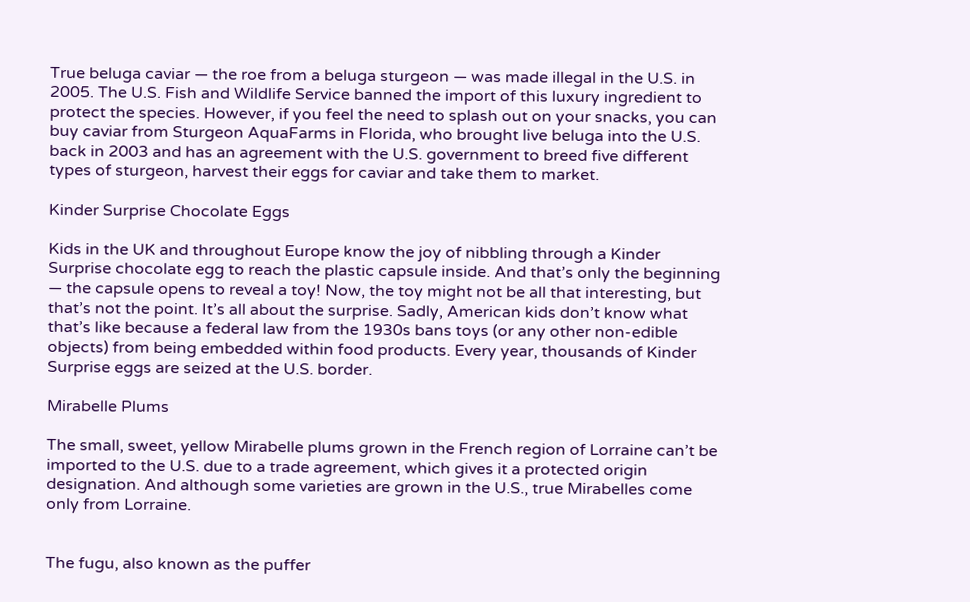True beluga caviar — the roe from a beluga sturgeon — was made illegal in the U.S. in 2005. The U.S. Fish and Wildlife Service banned the import of this luxury ingredient to protect the species. However, if you feel the need to splash out on your snacks, you can buy caviar from Sturgeon AquaFarms in Florida, who brought live beluga into the U.S. back in 2003 and has an agreement with the U.S. government to breed five different types of sturgeon, harvest their eggs for caviar and take them to market.

Kinder Surprise Chocolate Eggs

Kids in the UK and throughout Europe know the joy of nibbling through a Kinder Surprise chocolate egg to reach the plastic capsule inside. And that’s only the beginning — the capsule opens to reveal a toy! Now, the toy might not be all that interesting, but that’s not the point. It’s all about the surprise. Sadly, American kids don’t know what that’s like because a federal law from the 1930s bans toys (or any other non-edible objects) from being embedded within food products. Every year, thousands of Kinder Surprise eggs are seized at the U.S. border.

Mirabelle Plums

The small, sweet, yellow Mirabelle plums grown in the French region of Lorraine can’t be imported to the U.S. due to a trade agreement, which gives it a protected origin designation. And although some varieties are grown in the U.S., true Mirabelles come only from Lorraine.


The fugu, also known as the puffer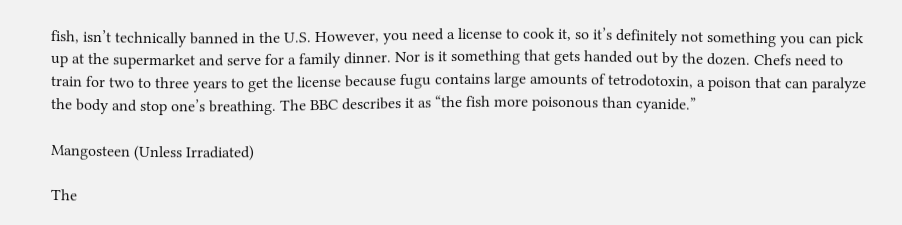fish, isn’t technically banned in the U.S. However, you need a license to cook it, so it’s definitely not something you can pick up at the supermarket and serve for a family dinner. Nor is it something that gets handed out by the dozen. Chefs need to train for two to three years to get the license because fugu contains large amounts of tetrodotoxin, a poison that can paralyze the body and stop one’s breathing. The BBC describes it as “the fish more poisonous than cyanide.”

Mangosteen (Unless Irradiated)

The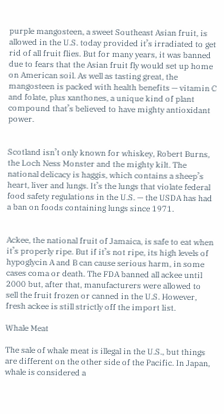purple mangosteen, a sweet Southeast Asian fruit, is allowed in the U.S. today provided it’s irradiated to get rid of all fruit flies. But for many years, it was banned due to fears that the Asian fruit fly would set up home on American soil. As well as tasting great, the mangosteen is packed with health benefits — vitamin C and folate, plus xanthones, a unique kind of plant compound that’s believed to have mighty antioxidant power.


Scotland isn’t only known for whiskey, Robert Burns, the Loch Ness Monster and the mighty kilt. The national delicacy is haggis, which contains a sheep’s heart, liver and lungs. It’s the lungs that violate federal food safety regulations in the U.S. — the USDA has had a ban on foods containing lungs since 1971.


Ackee, the national fruit of Jamaica, is safe to eat when it’s properly ripe. But if it’s not ripe, its high levels of hypoglycin A and B can cause serious harm, in some cases coma or death. The FDA banned all ackee until 2000 but, after that, manufacturers were allowed to sell the fruit frozen or canned in the U.S. However, fresh ackee is still strictly off the import list.

Whale Meat

The sale of whale meat is illegal in the U.S., but things are different on the other side of the Pacific. In Japan, whale is considered a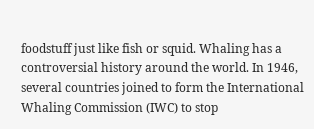foodstuff just like fish or squid. Whaling has a controversial history around the world. In 1946, several countries joined to form the International Whaling Commission (IWC) to stop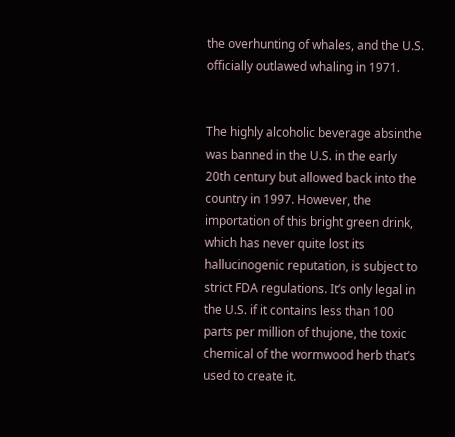the overhunting of whales, and the U.S. officially outlawed whaling in 1971.


The highly alcoholic beverage absinthe was banned in the U.S. in the early 20th century but allowed back into the country in 1997. However, the importation of this bright green drink, which has never quite lost its hallucinogenic reputation, is subject to strict FDA regulations. It’s only legal in the U.S. if it contains less than 100 parts per million of thujone, the toxic chemical of the wormwood herb that’s used to create it.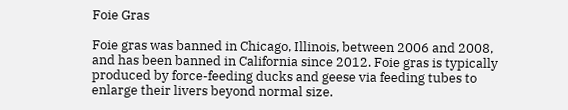Foie Gras

Foie gras was banned in Chicago, Illinois, between 2006 and 2008, and has been banned in California since 2012. Foie gras is typically produced by force-feeding ducks and geese via feeding tubes to enlarge their livers beyond normal size.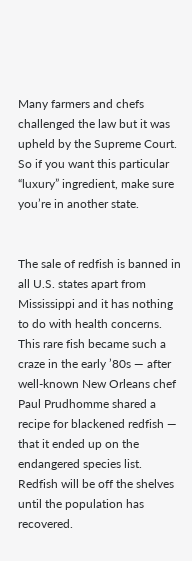Many farmers and chefs challenged the law but it was upheld by the Supreme Court. So if you want this particular “luxury” ingredient, make sure you’re in another state.


The sale of redfish is banned in all U.S. states apart from Mississippi and it has nothing to do with health concerns. This rare fish became such a craze in the early ’80s — after well-known New Orleans chef Paul Prudhomme shared a recipe for blackened redfish — that it ended up on the endangered species list. Redfish will be off the shelves until the population has recovered.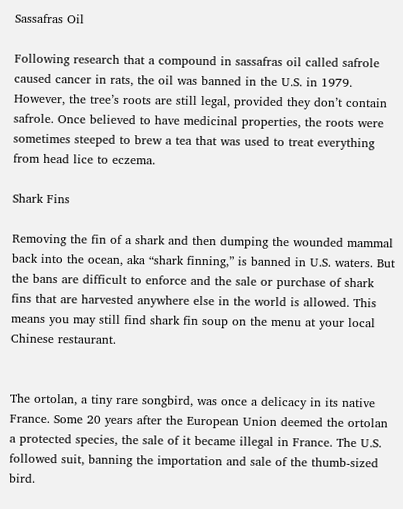Sassafras Oil

Following research that a compound in sassafras oil called safrole caused cancer in rats, the oil was banned in the U.S. in 1979. However, the tree’s roots are still legal, provided they don’t contain safrole. Once believed to have medicinal properties, the roots were sometimes steeped to brew a tea that was used to treat everything from head lice to eczema.

Shark Fins

Removing the fin of a shark and then dumping the wounded mammal back into the ocean, aka “shark finning,” is banned in U.S. waters. But the bans are difficult to enforce and the sale or purchase of shark fins that are harvested anywhere else in the world is allowed. This means you may still find shark fin soup on the menu at your local Chinese restaurant.


The ortolan, a tiny rare songbird, was once a delicacy in its native France. Some 20 years after the European Union deemed the ortolan a protected species, the sale of it became illegal in France. The U.S. followed suit, banning the importation and sale of the thumb-sized bird.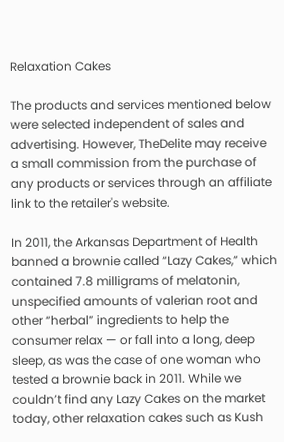Relaxation Cakes

The products and services mentioned below were selected independent of sales and advertising. However, TheDelite may receive a small commission from the purchase of any products or services through an affiliate link to the retailer's website.

In 2011, the Arkansas Department of Health banned a brownie called “Lazy Cakes,” which contained 7.8 milligrams of melatonin, unspecified amounts of valerian root and other “herbal” ingredients to help the consumer relax — or fall into a long, deep sleep, as was the case of one woman who tested a brownie back in 2011. While we couldn’t find any Lazy Cakes on the market today, other relaxation cakes such as Kush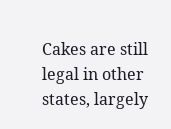Cakes are still legal in other states, largely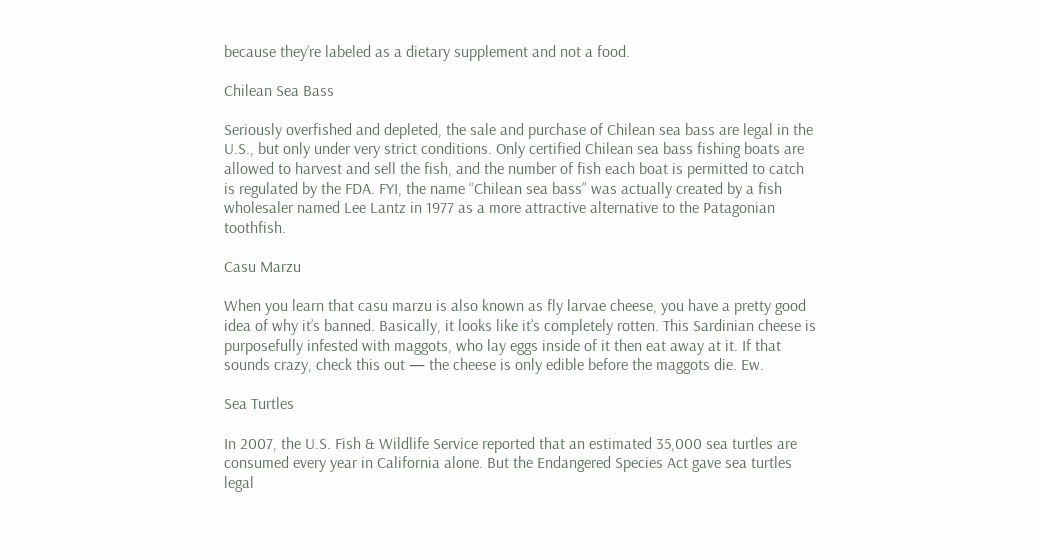because they’re labeled as a dietary supplement and not a food.

Chilean Sea Bass

Seriously overfished and depleted, the sale and purchase of Chilean sea bass are legal in the U.S., but only under very strict conditions. Only certified Chilean sea bass fishing boats are allowed to harvest and sell the fish, and the number of fish each boat is permitted to catch is regulated by the FDA. FYI, the name “Chilean sea bass” was actually created by a fish wholesaler named Lee Lantz in 1977 as a more attractive alternative to the Patagonian toothfish.

Casu Marzu

When you learn that casu marzu is also known as fly larvae cheese, you have a pretty good idea of why it’s banned. Basically, it looks like it’s completely rotten. This Sardinian cheese is purposefully infested with maggots, who lay eggs inside of it then eat away at it. If that sounds crazy, check this out — the cheese is only edible before the maggots die. Ew.

Sea Turtles

In 2007, the U.S. Fish & Wildlife Service reported that an estimated 35,000 sea turtles are consumed every year in California alone. But the Endangered Species Act gave sea turtles legal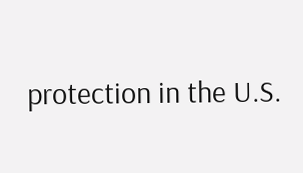protection in the U.S.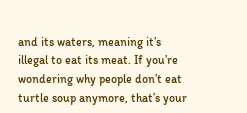and its waters, meaning it’s illegal to eat its meat. If you’re wondering why people don’t eat turtle soup anymore, that’s your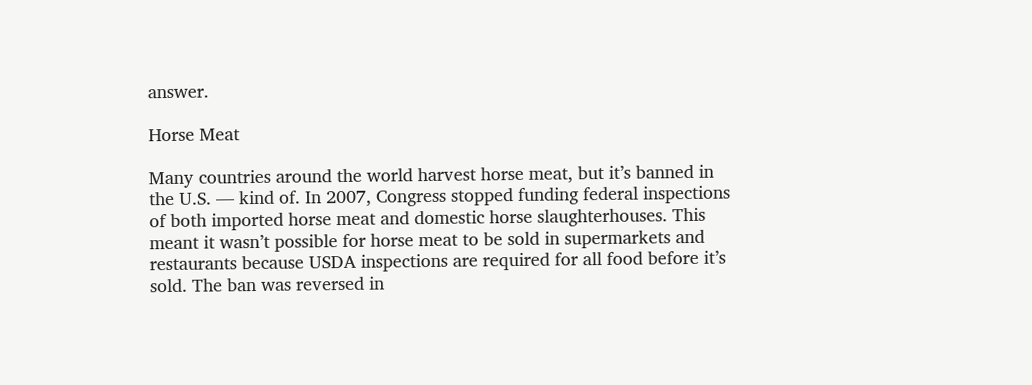answer.

Horse Meat

Many countries around the world harvest horse meat, but it’s banned in the U.S. — kind of. In 2007, Congress stopped funding federal inspections of both imported horse meat and domestic horse slaughterhouses. This meant it wasn’t possible for horse meat to be sold in supermarkets and restaurants because USDA inspections are required for all food before it’s sold. The ban was reversed in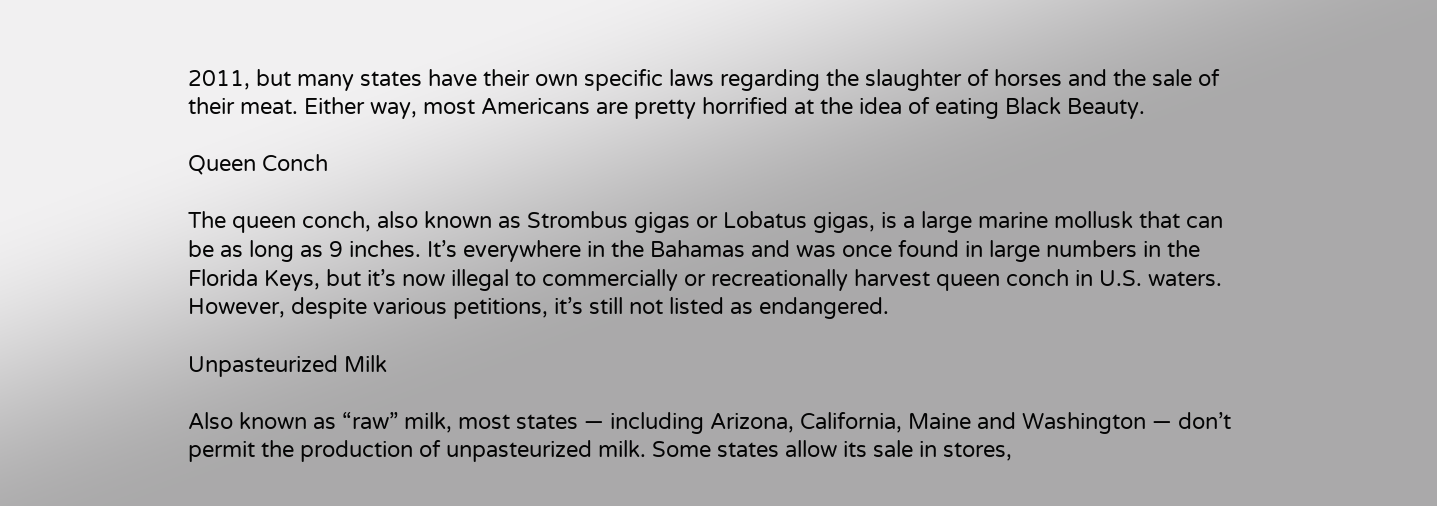2011, but many states have their own specific laws regarding the slaughter of horses and the sale of their meat. Either way, most Americans are pretty horrified at the idea of eating Black Beauty.

Queen Conch

The queen conch, also known as Strombus gigas or Lobatus gigas, is a large marine mollusk that can be as long as 9 inches. It’s everywhere in the Bahamas and was once found in large numbers in the Florida Keys, but it’s now illegal to commercially or recreationally harvest queen conch in U.S. waters. However, despite various petitions, it’s still not listed as endangered.

Unpasteurized Milk

Also known as “raw” milk, most states — including Arizona, California, Maine and Washington — don’t permit the production of unpasteurized milk. Some states allow its sale in stores,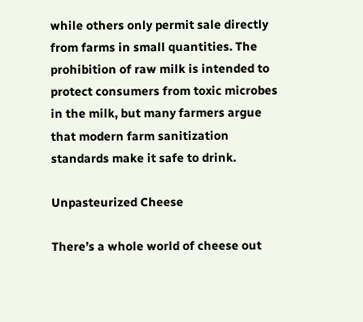while others only permit sale directly from farms in small quantities. The prohibition of raw milk is intended to protect consumers from toxic microbes in the milk, but many farmers argue that modern farm sanitization standards make it safe to drink.

Unpasteurized Cheese

There’s a whole world of cheese out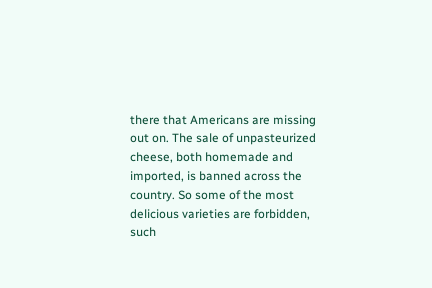there that Americans are missing out on. The sale of unpasteurized cheese, both homemade and imported, is banned across the country. So some of the most delicious varieties are forbidden, such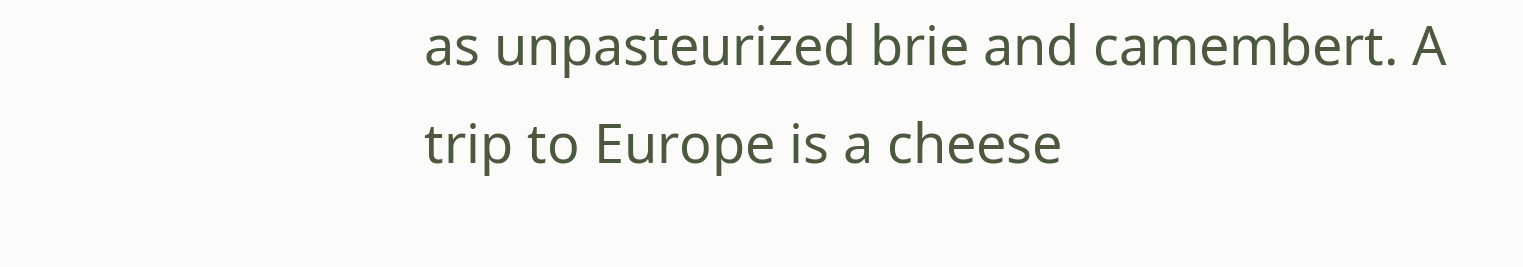as unpasteurized brie and camembert. A trip to Europe is a cheese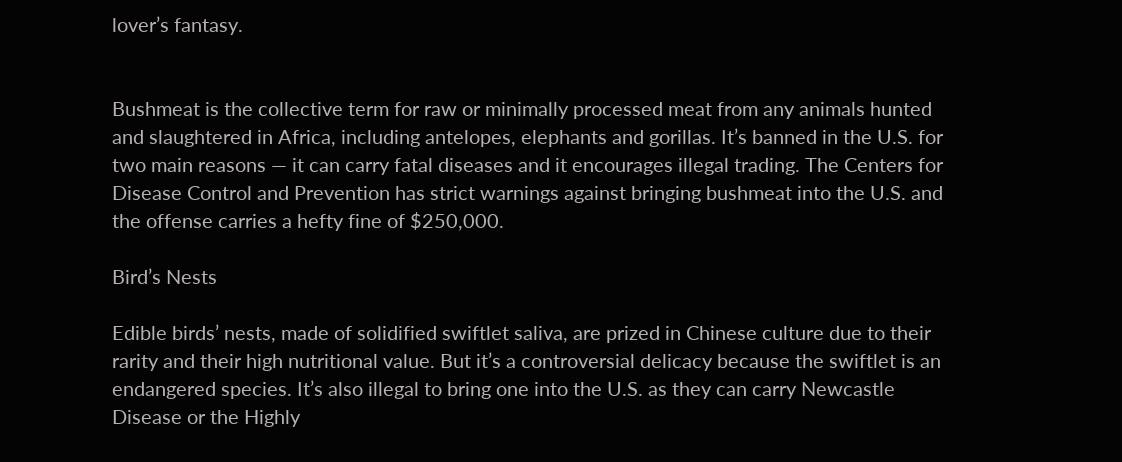lover’s fantasy.


Bushmeat is the collective term for raw or minimally processed meat from any animals hunted and slaughtered in Africa, including antelopes, elephants and gorillas. It’s banned in the U.S. for two main reasons — it can carry fatal diseases and it encourages illegal trading. The Centers for Disease Control and Prevention has strict warnings against bringing bushmeat into the U.S. and the offense carries a hefty fine of $250,000.

Bird’s Nests

Edible birds’ nests, made of solidified swiftlet saliva, are prized in Chinese culture due to their rarity and their high nutritional value. But it’s a controversial delicacy because the swiftlet is an endangered species. It’s also illegal to bring one into the U.S. as they can carry Newcastle Disease or the Highly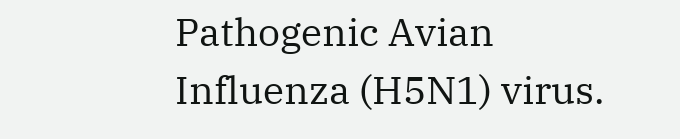Pathogenic Avian Influenza (H5N1) virus.